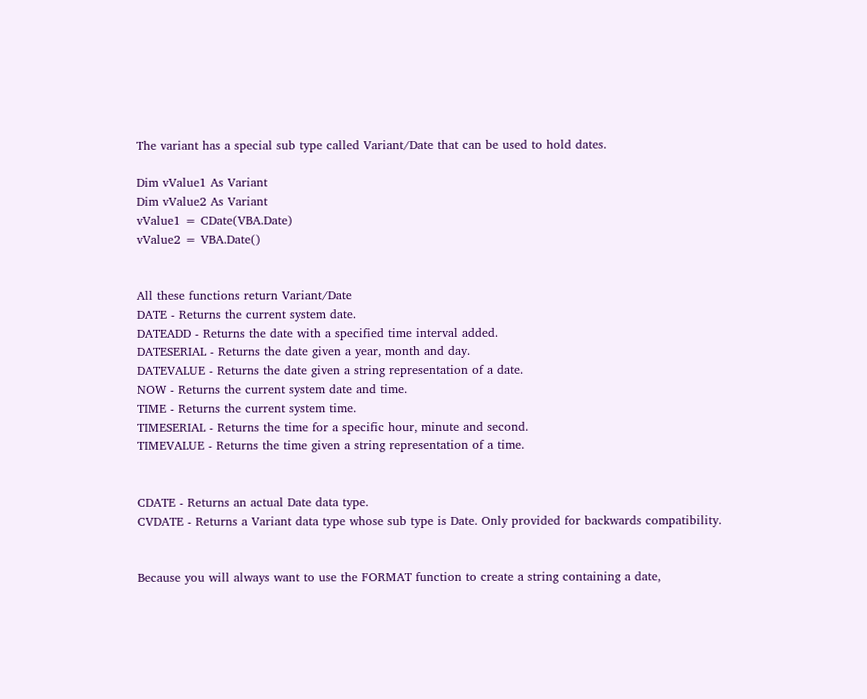The variant has a special sub type called Variant/Date that can be used to hold dates.

Dim vValue1 As Variant
Dim vValue2 As Variant
vValue1 = CDate(VBA.Date)
vValue2 = VBA.Date()


All these functions return Variant/Date
DATE - Returns the current system date.
DATEADD - Returns the date with a specified time interval added.
DATESERIAL - Returns the date given a year, month and day.
DATEVALUE - Returns the date given a string representation of a date.
NOW - Returns the current system date and time.
TIME - Returns the current system time.
TIMESERIAL - Returns the time for a specific hour, minute and second.
TIMEVALUE - Returns the time given a string representation of a time.


CDATE - Returns an actual Date data type.
CVDATE - Returns a Variant data type whose sub type is Date. Only provided for backwards compatibility.


Because you will always want to use the FORMAT function to create a string containing a date,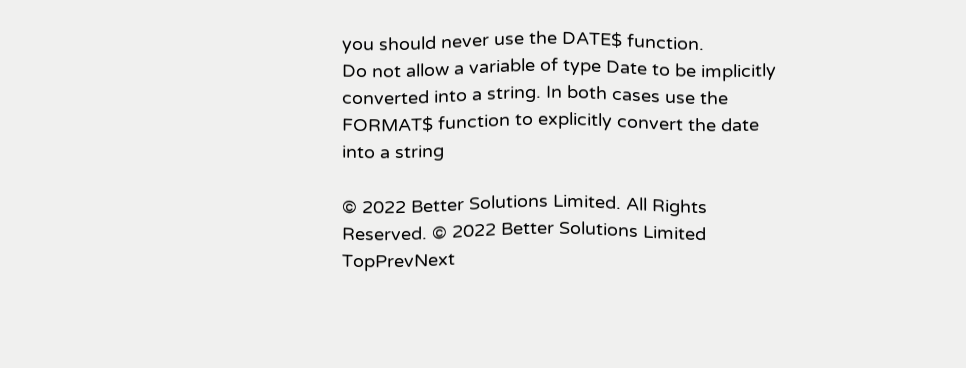you should never use the DATE$ function.
Do not allow a variable of type Date to be implicitly converted into a string. In both cases use the FORMAT$ function to explicitly convert the date into a string

© 2022 Better Solutions Limited. All Rights Reserved. © 2022 Better Solutions Limited TopPrevNext